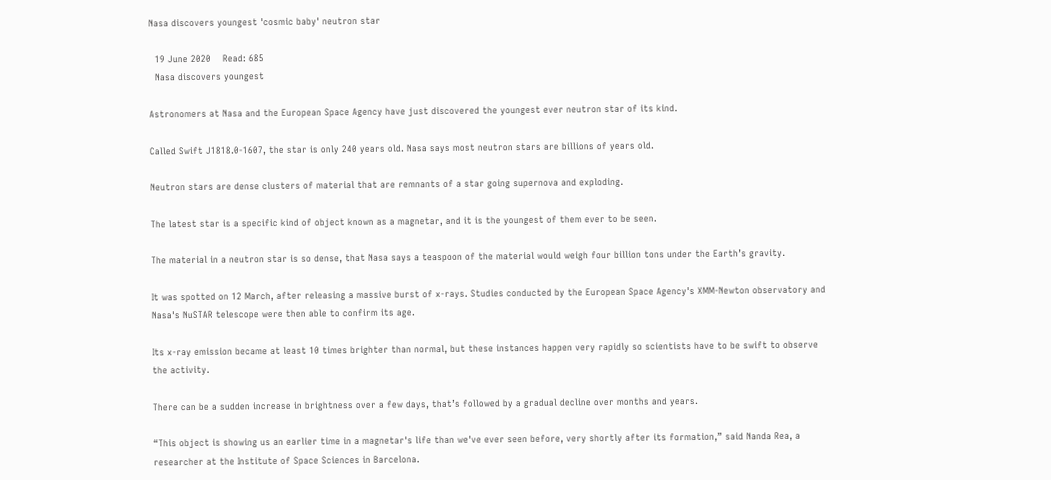Nasa discovers youngest 'cosmic baby' neutron star

  19 June 2020    Read: 685
  Nasa discovers youngest

Astronomers at Nasa and the European Space Agency have just discovered the youngest ever neutron star of its kind.

Called Swift J1818.0-1607, the star is only 240 years old. Nasa says most neutron stars are billions of years old.

Neutron stars are dense clusters of material that are remnants of a star going supernova and exploding.

The latest star is a specific kind of object known as a magnetar, and it is the youngest of them ever to be seen.

The material in a neutron star is so dense, that Nasa says a teaspoon of the material would weigh four billion tons under the Earth’s gravity.

It was spotted on 12 March, after releasing a massive burst of x-rays. Studies conducted by the European Space Agency's XMM-Newton observatory and Nasa's NuSTAR telescope were then able to confirm its age.

Its x-ray emission became at least 10 times brighter than normal, but these instances happen very rapidly so scientists have to be swift to observe the activity.

There can be a sudden increase in brightness over a few days, that’s followed by a gradual decline over months and years.

“This object is showing us an earlier time in a magnetar's life than we've ever seen before, very shortly after its formation,” said Nanda Rea, a researcher at the Institute of Space Sciences in Barcelona.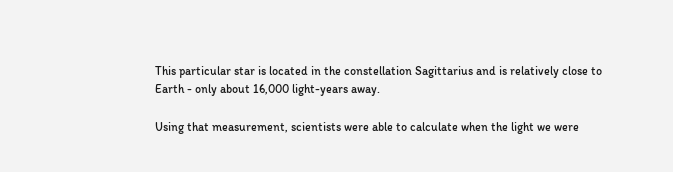This particular star is located in the constellation Sagittarius and is relatively close to Earth - only about 16,000 light-years away.

Using that measurement, scientists were able to calculate when the light we were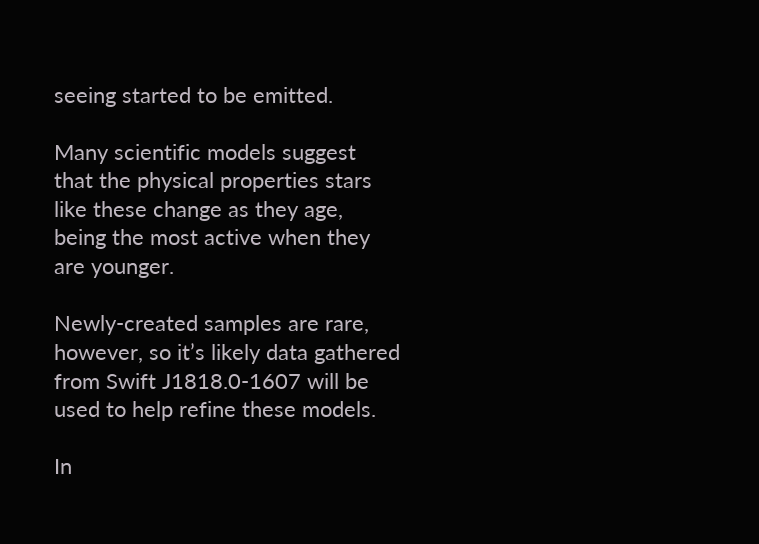seeing started to be emitted.

Many scientific models suggest that the physical properties stars like these change as they age, being the most active when they are younger.

Newly-created samples are rare, however, so it’s likely data gathered from Swift J1818.0-1607 will be used to help refine these models.

In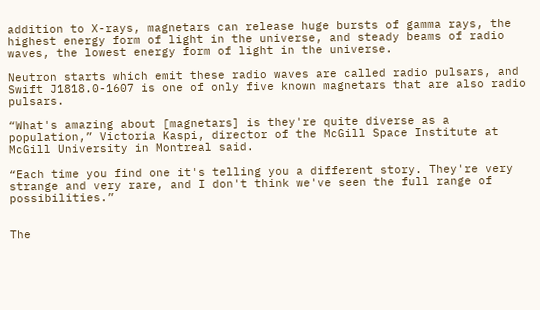addition to X-rays, magnetars can release huge bursts of gamma rays, the highest energy form of light in the universe, and steady beams of radio waves, the lowest energy form of light in the universe.

Neutron starts which emit these radio waves are called radio pulsars, and Swift J1818.0-1607 is one of only five known magnetars that are also radio pulsars.

“What's amazing about [magnetars] is they're quite diverse as a population,” Victoria Kaspi, director of the McGill Space Institute at McGill University in Montreal said.

“Each time you find one it's telling you a different story. They're very strange and very rare, and I don't think we've seen the full range of possibilities.”


The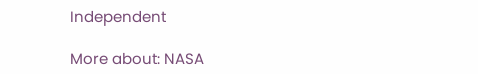Independent

More about: NASA